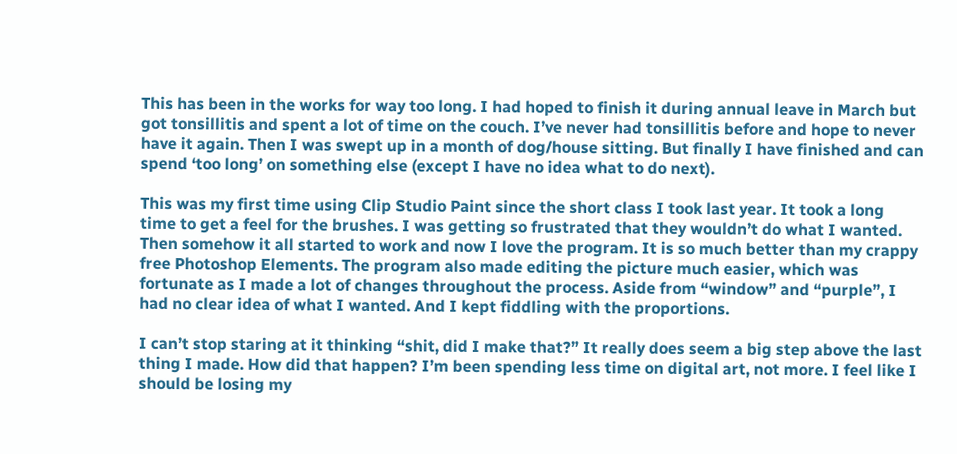This has been in the works for way too long. I had hoped to finish it during annual leave in March but got tonsillitis and spent a lot of time on the couch. I’ve never had tonsillitis before and hope to never have it again. Then I was swept up in a month of dog/house sitting. But finally I have finished and can spend ‘too long’ on something else (except I have no idea what to do next).

This was my first time using Clip Studio Paint since the short class I took last year. It took a long time to get a feel for the brushes. I was getting so frustrated that they wouldn’t do what I wanted. Then somehow it all started to work and now I love the program. It is so much better than my crappy free Photoshop Elements. The program also made editing the picture much easier, which was fortunate as I made a lot of changes throughout the process. Aside from “window” and “purple”, I had no clear idea of what I wanted. And I kept fiddling with the proportions.

I can’t stop staring at it thinking “shit, did I make that?” It really does seem a big step above the last thing I made. How did that happen? I’m been spending less time on digital art, not more. I feel like I should be losing my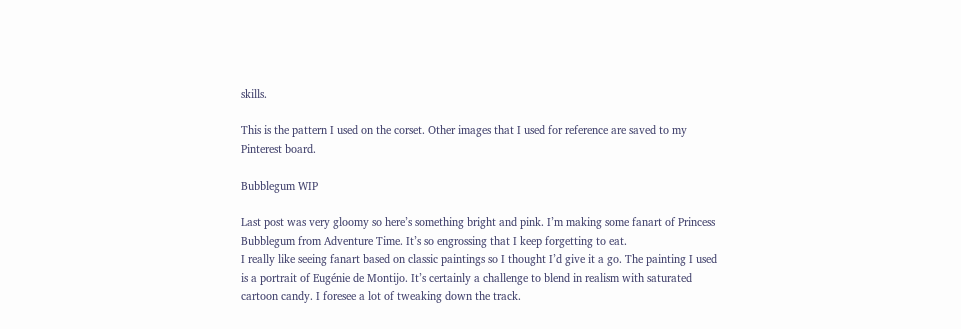skills.

This is the pattern I used on the corset. Other images that I used for reference are saved to my Pinterest board.

Bubblegum WIP

Last post was very gloomy so here’s something bright and pink. I’m making some fanart of Princess Bubblegum from Adventure Time. It’s so engrossing that I keep forgetting to eat.
I really like seeing fanart based on classic paintings so I thought I’d give it a go. The painting I used is a portrait of Eugénie de Montijo. It’s certainly a challenge to blend in realism with saturated cartoon candy. I foresee a lot of tweaking down the track.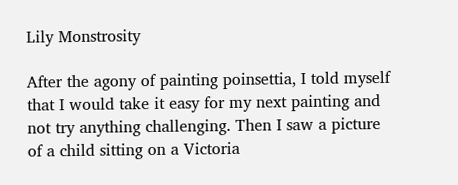Lily Monstrosity

After the agony of painting poinsettia, I told myself that I would take it easy for my next painting and not try anything challenging. Then I saw a picture of a child sitting on a Victoria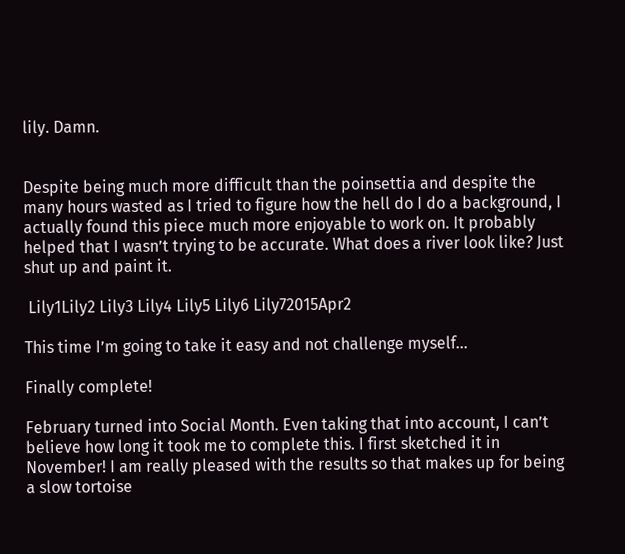lily. Damn.


Despite being much more difficult than the poinsettia and despite the many hours wasted as I tried to figure how the hell do I do a background, I actually found this piece much more enjoyable to work on. It probably helped that I wasn’t trying to be accurate. What does a river look like? Just shut up and paint it.

 Lily1Lily2 Lily3 Lily4 Lily5 Lily6 Lily72015Apr2

This time I’m going to take it easy and not challenge myself…

Finally complete!

February turned into Social Month. Even taking that into account, I can’t believe how long it took me to complete this. I first sketched it in November! I am really pleased with the results so that makes up for being a slow tortoise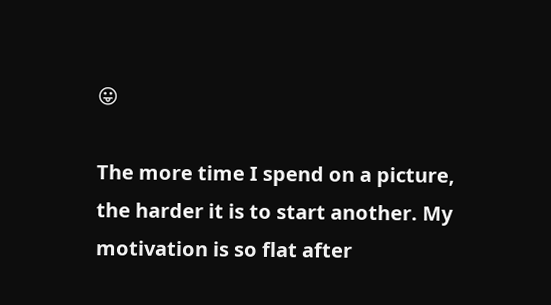😛

The more time I spend on a picture, the harder it is to start another. My motivation is so flat after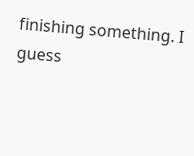finishing something. I guess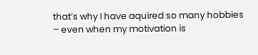that’s why I have aquired so many hobbies – even when my motivation is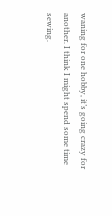waning for one hobby, it’s going crazy for another. I think I might spend some time sewing.